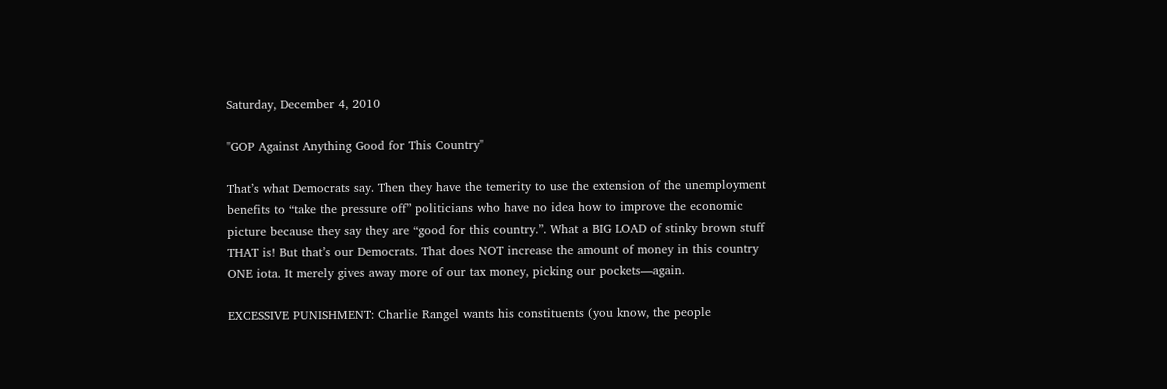Saturday, December 4, 2010

"GOP Against Anything Good for This Country"

That’s what Democrats say. Then they have the temerity to use the extension of the unemployment benefits to “take the pressure off” politicians who have no idea how to improve the economic picture because they say they are “good for this country.”. What a BIG LOAD of stinky brown stuff THAT is! But that’s our Democrats. That does NOT increase the amount of money in this country ONE iota. It merely gives away more of our tax money, picking our pockets—again.

EXCESSIVE PUNISHMENT: Charlie Rangel wants his constituents (you know, the people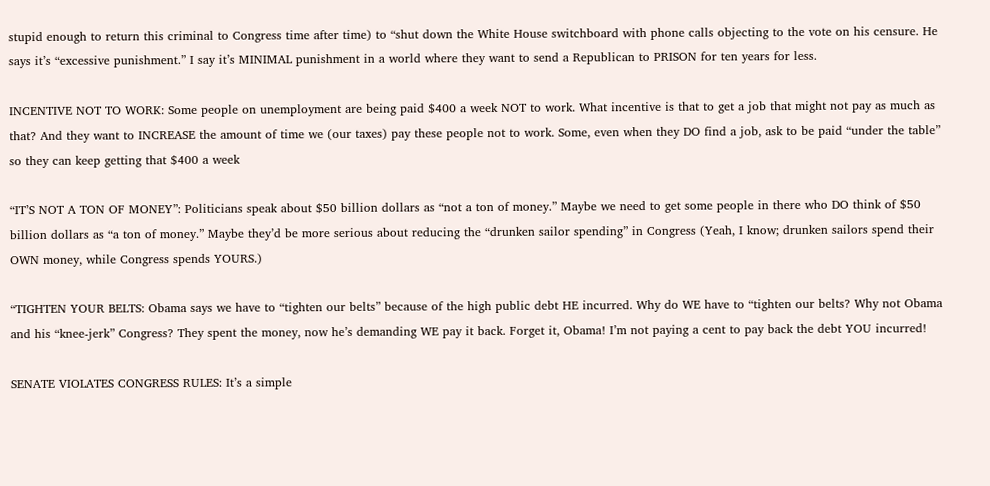stupid enough to return this criminal to Congress time after time) to “shut down the White House switchboard with phone calls objecting to the vote on his censure. He says it’s “excessive punishment.” I say it’s MINIMAL punishment in a world where they want to send a Republican to PRISON for ten years for less.

INCENTIVE NOT TO WORK: Some people on unemployment are being paid $400 a week NOT to work. What incentive is that to get a job that might not pay as much as that? And they want to INCREASE the amount of time we (our taxes) pay these people not to work. Some, even when they DO find a job, ask to be paid “under the table” so they can keep getting that $400 a week

“IT’S NOT A TON OF MONEY”: Politicians speak about $50 billion dollars as “not a ton of money.” Maybe we need to get some people in there who DO think of $50 billion dollars as “a ton of money.” Maybe they’d be more serious about reducing the “drunken sailor spending” in Congress (Yeah, I know; drunken sailors spend their OWN money, while Congress spends YOURS.)

“TIGHTEN YOUR BELTS: Obama says we have to “tighten our belts” because of the high public debt HE incurred. Why do WE have to “tighten our belts? Why not Obama and his “knee-jerk” Congress? They spent the money, now he’s demanding WE pay it back. Forget it, Obama! I’m not paying a cent to pay back the debt YOU incurred!

SENATE VIOLATES CONGRESS RULES: It’s a simple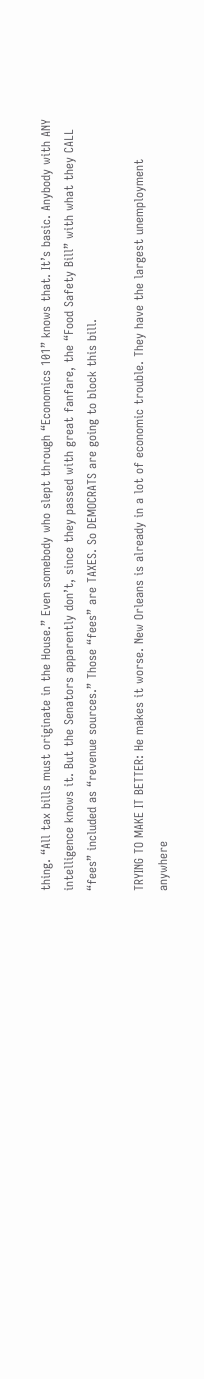thing. “All tax bills must originate in the House.” Even somebody who slept through “Economics 101” knows that. It’s basic. Anybody with ANY intelligence knows it. But the Senators apparently don’t, since they passed with great fanfare, the “Food Safety Bill” with what they CALL “fees” included as “revenue sources.” Those “fees” are TAXES. So DEMOCRATS are going to block this bill.

TRYING TO MAKE IT BETTER: He makes it worse. New Orleans is already in a lot of economic trouble. They have the largest unemployment anywhere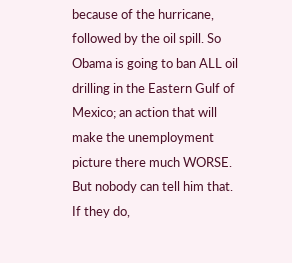because of the hurricane, followed by the oil spill. So Obama is going to ban ALL oil drilling in the Eastern Gulf of Mexico; an action that will make the unemployment picture there much WORSE. But nobody can tell him that. If they do,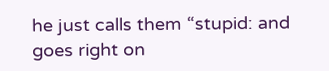he just calls them “stupid: and goes right on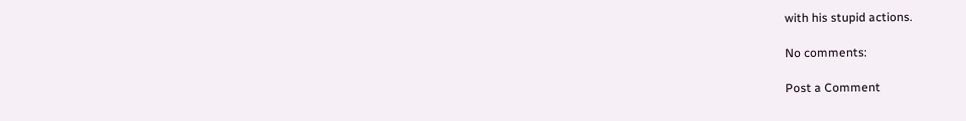with his stupid actions.

No comments:

Post a Comment